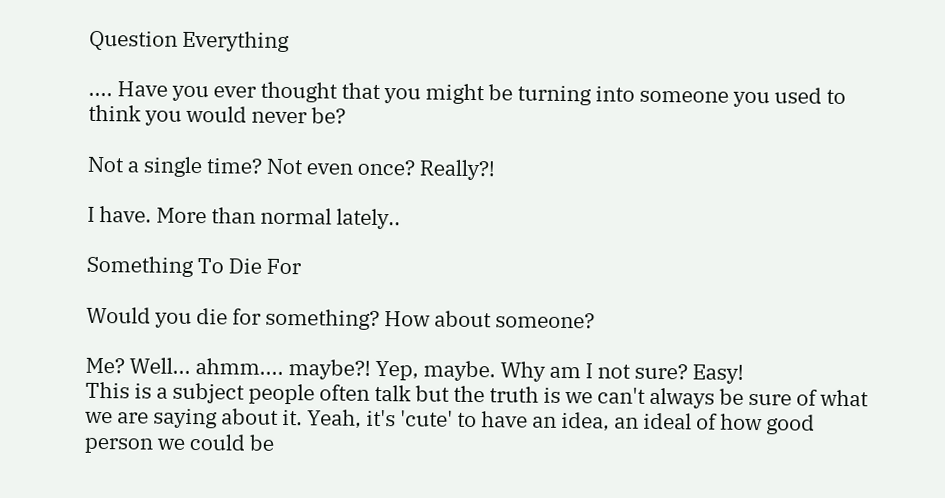Question Everything

.... Have you ever thought that you might be turning into someone you used to think you would never be?

Not a single time? Not even once? Really?!

I have. More than normal lately..

Something To Die For

Would you die for something? How about someone?

Me? Well... ahmm.... maybe?! Yep, maybe. Why am I not sure? Easy!
This is a subject people often talk but the truth is we can't always be sure of what we are saying about it. Yeah, it's 'cute' to have an idea, an ideal of how good person we could be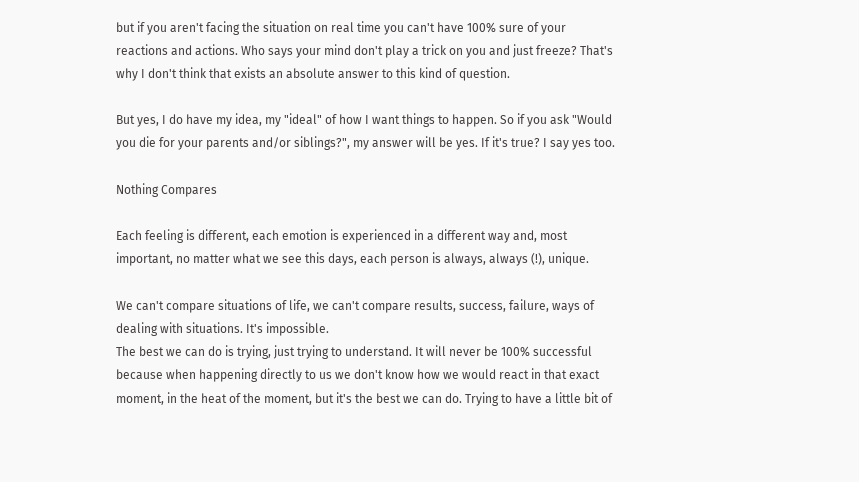but if you aren't facing the situation on real time you can't have 100% sure of your reactions and actions. Who says your mind don't play a trick on you and just freeze? That's why I don't think that exists an absolute answer to this kind of question.

But yes, I do have my idea, my "ideal" of how I want things to happen. So if you ask "Would you die for your parents and/or siblings?", my answer will be yes. If it's true? I say yes too.

Nothing Compares

Each feeling is different, each emotion is experienced in a different way and, most important, no matter what we see this days, each person is always, always (!), unique.

We can't compare situations of life, we can't compare results, success, failure, ways of dealing with situations. It's impossible.
The best we can do is trying, just trying to understand. It will never be 100% successful because when happening directly to us we don't know how we would react in that exact moment, in the heat of the moment, but it's the best we can do. Trying to have a little bit of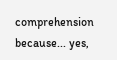comprehension because... yes,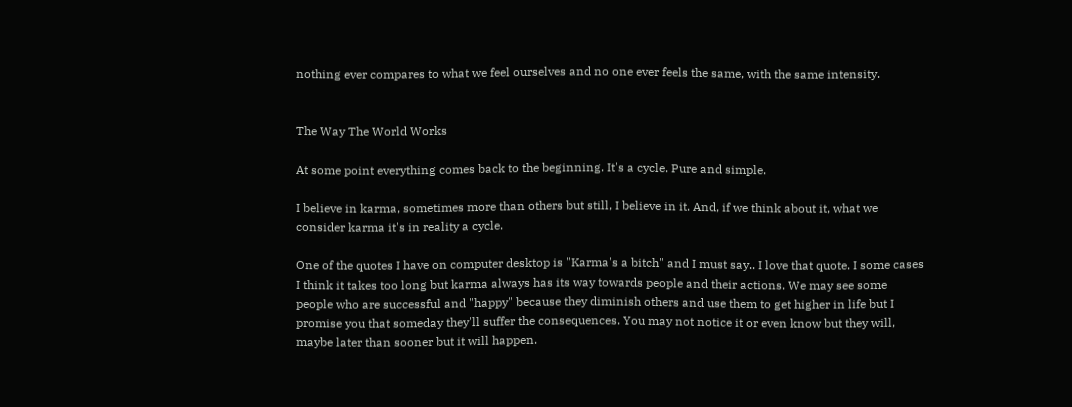nothing ever compares to what we feel ourselves and no one ever feels the same, with the same intensity.


The Way The World Works

At some point everything comes back to the beginning. It's a cycle. Pure and simple.

I believe in karma, sometimes more than others but still, I believe in it. And, if we think about it, what we consider karma it's in reality a cycle.

One of the quotes I have on computer desktop is "Karma's a bitch" and I must say.. I love that quote. I some cases I think it takes too long but karma always has its way towards people and their actions. We may see some people who are successful and "happy" because they diminish others and use them to get higher in life but I promise you that someday they'll suffer the consequences. You may not notice it or even know but they will, maybe later than sooner but it will happen.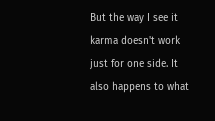But the way I see it karma doesn't work just for one side. It also happens to what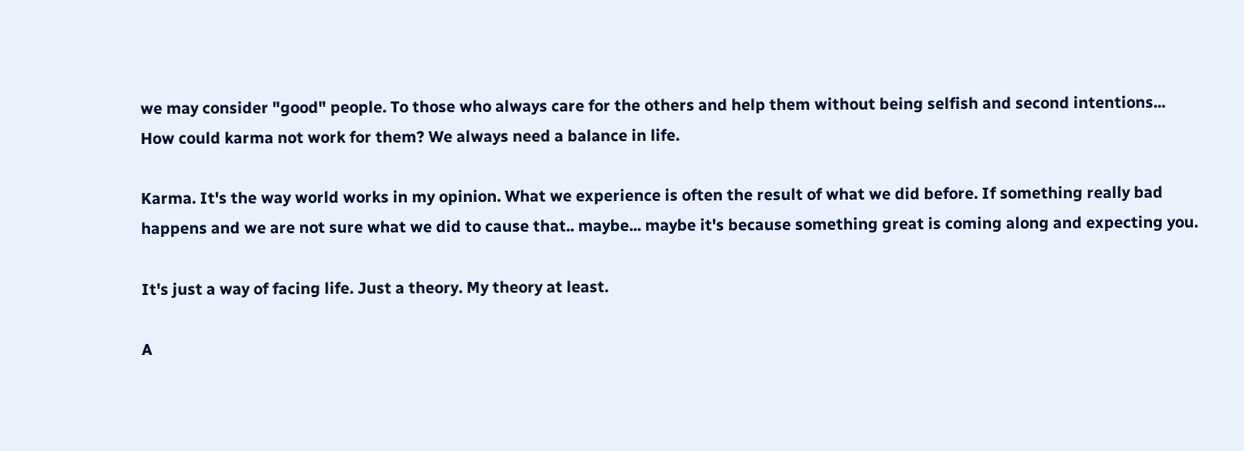we may consider "good" people. To those who always care for the others and help them without being selfish and second intentions... How could karma not work for them? We always need a balance in life.

Karma. It's the way world works in my opinion. What we experience is often the result of what we did before. If something really bad happens and we are not sure what we did to cause that.. maybe... maybe it's because something great is coming along and expecting you.

It's just a way of facing life. Just a theory. My theory at least.

A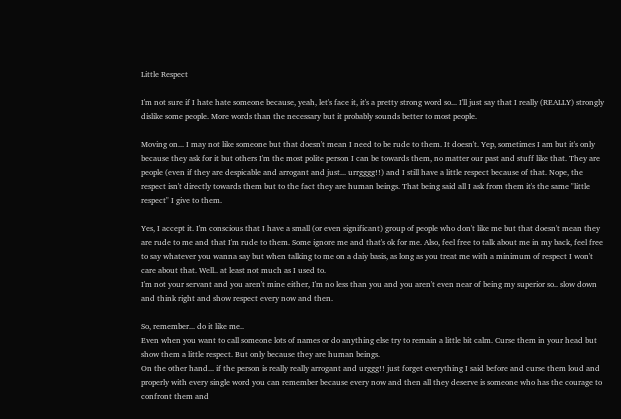Little Respect

I'm not sure if I hate hate someone because, yeah, let's face it, it's a pretty strong word so... I'll just say that I really (REALLY) strongly dislike some people. More words than the necessary but it probably sounds better to most people.

Moving on... I may not like someone but that doesn't mean I need to be rude to them. It doesn't. Yep, sometimes I am but it's only because they ask for it but others I'm the most polite person I can be towards them, no matter our past and stuff like that. They are people (even if they are despicable and arrogant and just... urrgggg!!) and I still have a little respect because of that. Nope, the respect isn't directly towards them but to the fact they are human beings. That being said all I ask from them it's the same "little respect" I give to them.

Yes, I accept it. I'm conscious that I have a small (or even significant) group of people who don't like me but that doesn't mean they are rude to me and that I'm rude to them. Some ignore me and that's ok for me. Also, feel free to talk about me in my back, feel free to say whatever you wanna say but when talking to me on a daiy basis, as long as you treat me with a minimum of respect I won't care about that. Well.. at least not much as I used to.
I'm not your servant and you aren't mine either, I'm no less than you and you aren't even near of being my superior so.. slow down and think right and show respect every now and then.

So, remember... do it like me..
Even when you want to call someone lots of names or do anything else try to remain a little bit calm. Curse them in your head but show them a little respect. But only because they are human beings.
On the other hand... if the person is really really arrogant and urggg!! just forget everything I said before and curse them loud and properly with every single word you can remember because every now and then all they deserve is someone who has the courage to confront them and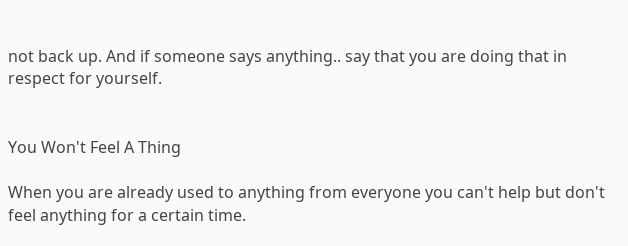not back up. And if someone says anything.. say that you are doing that in respect for yourself.


You Won't Feel A Thing

When you are already used to anything from everyone you can't help but don't feel anything for a certain time.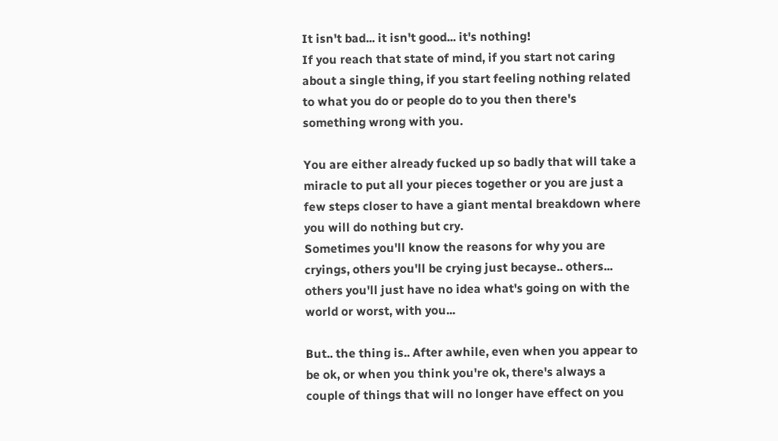It isn't bad... it isn't good... it's nothing!
If you reach that state of mind, if you start not caring about a single thing, if you start feeling nothing related to what you do or people do to you then there's something wrong with you.

You are either already fucked up so badly that will take a miracle to put all your pieces together or you are just a few steps closer to have a giant mental breakdown where you will do nothing but cry.
Sometimes you'll know the reasons for why you are cryings, others you'll be crying just becayse.. others... others you'll just have no idea what's going on with the world or worst, with you...

But.. the thing is.. After awhile, even when you appear to be ok, or when you think you're ok, there's always a couple of things that will no longer have effect on you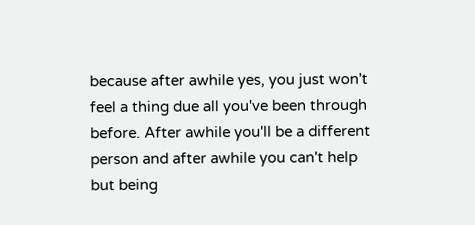because after awhile yes, you just won't feel a thing due all you've been through before. After awhile you'll be a different person and after awhile you can't help but being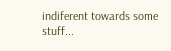indiferent towards some stuff...